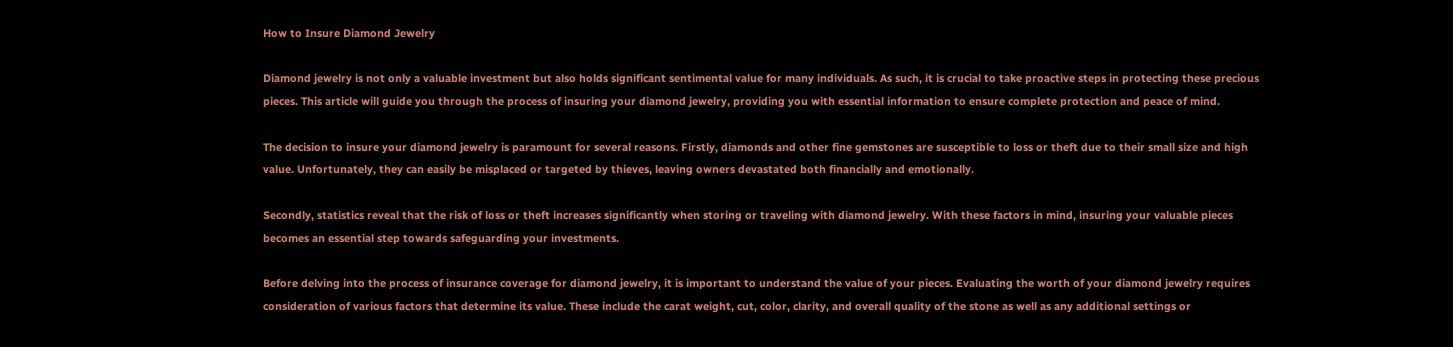How to Insure Diamond Jewelry

Diamond jewelry is not only a valuable investment but also holds significant sentimental value for many individuals. As such, it is crucial to take proactive steps in protecting these precious pieces. This article will guide you through the process of insuring your diamond jewelry, providing you with essential information to ensure complete protection and peace of mind.

The decision to insure your diamond jewelry is paramount for several reasons. Firstly, diamonds and other fine gemstones are susceptible to loss or theft due to their small size and high value. Unfortunately, they can easily be misplaced or targeted by thieves, leaving owners devastated both financially and emotionally.

Secondly, statistics reveal that the risk of loss or theft increases significantly when storing or traveling with diamond jewelry. With these factors in mind, insuring your valuable pieces becomes an essential step towards safeguarding your investments.

Before delving into the process of insurance coverage for diamond jewelry, it is important to understand the value of your pieces. Evaluating the worth of your diamond jewelry requires consideration of various factors that determine its value. These include the carat weight, cut, color, clarity, and overall quality of the stone as well as any additional settings or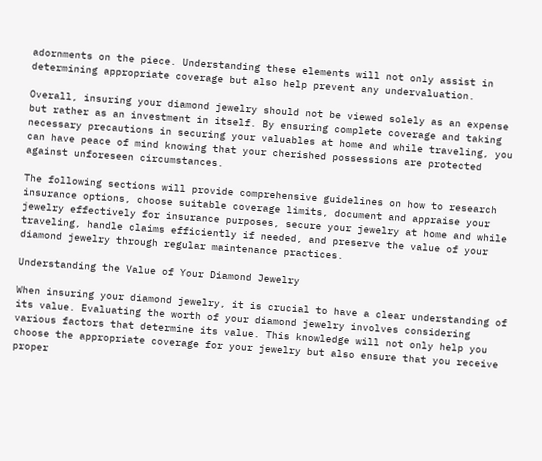adornments on the piece. Understanding these elements will not only assist in determining appropriate coverage but also help prevent any undervaluation.

Overall, insuring your diamond jewelry should not be viewed solely as an expense but rather as an investment in itself. By ensuring complete coverage and taking necessary precautions in securing your valuables at home and while traveling, you can have peace of mind knowing that your cherished possessions are protected against unforeseen circumstances.

The following sections will provide comprehensive guidelines on how to research insurance options, choose suitable coverage limits, document and appraise your jewelry effectively for insurance purposes, secure your jewelry at home and while traveling, handle claims efficiently if needed, and preserve the value of your diamond jewelry through regular maintenance practices.

Understanding the Value of Your Diamond Jewelry

When insuring your diamond jewelry, it is crucial to have a clear understanding of its value. Evaluating the worth of your diamond jewelry involves considering various factors that determine its value. This knowledge will not only help you choose the appropriate coverage for your jewelry but also ensure that you receive proper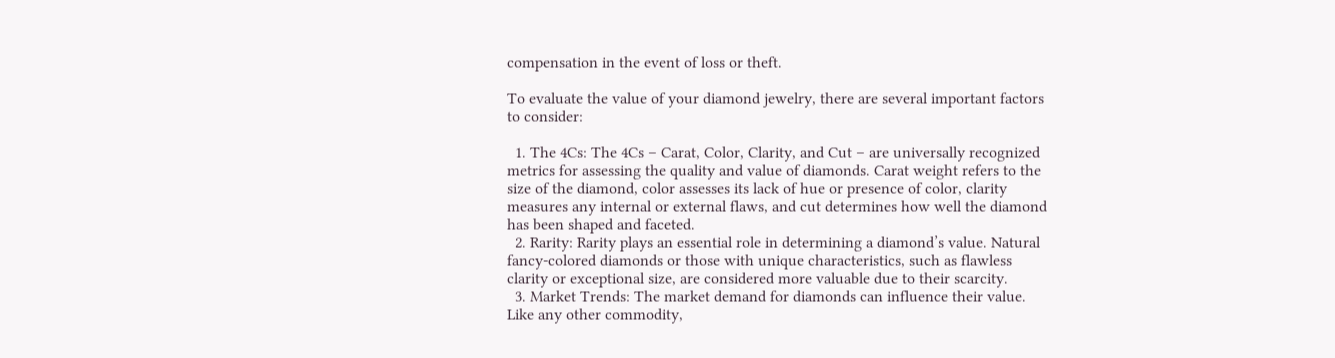compensation in the event of loss or theft.

To evaluate the value of your diamond jewelry, there are several important factors to consider:

  1. The 4Cs: The 4Cs – Carat, Color, Clarity, and Cut – are universally recognized metrics for assessing the quality and value of diamonds. Carat weight refers to the size of the diamond, color assesses its lack of hue or presence of color, clarity measures any internal or external flaws, and cut determines how well the diamond has been shaped and faceted.
  2. Rarity: Rarity plays an essential role in determining a diamond’s value. Natural fancy-colored diamonds or those with unique characteristics, such as flawless clarity or exceptional size, are considered more valuable due to their scarcity.
  3. Market Trends: The market demand for diamonds can influence their value. Like any other commodity,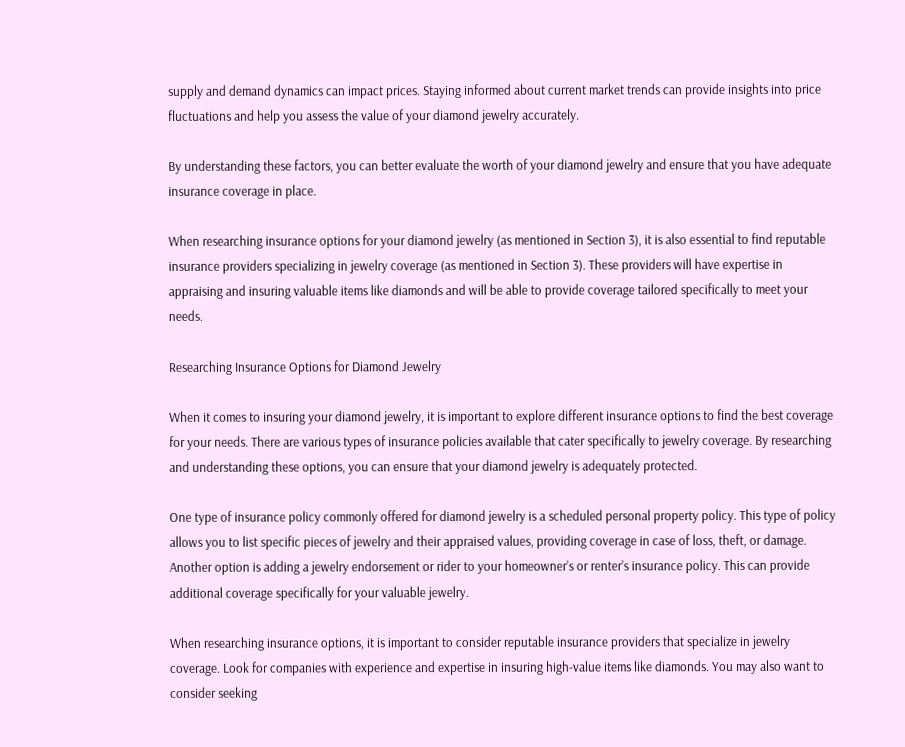supply and demand dynamics can impact prices. Staying informed about current market trends can provide insights into price fluctuations and help you assess the value of your diamond jewelry accurately.

By understanding these factors, you can better evaluate the worth of your diamond jewelry and ensure that you have adequate insurance coverage in place.

When researching insurance options for your diamond jewelry (as mentioned in Section 3), it is also essential to find reputable insurance providers specializing in jewelry coverage (as mentioned in Section 3). These providers will have expertise in appraising and insuring valuable items like diamonds and will be able to provide coverage tailored specifically to meet your needs.

Researching Insurance Options for Diamond Jewelry

When it comes to insuring your diamond jewelry, it is important to explore different insurance options to find the best coverage for your needs. There are various types of insurance policies available that cater specifically to jewelry coverage. By researching and understanding these options, you can ensure that your diamond jewelry is adequately protected.

One type of insurance policy commonly offered for diamond jewelry is a scheduled personal property policy. This type of policy allows you to list specific pieces of jewelry and their appraised values, providing coverage in case of loss, theft, or damage. Another option is adding a jewelry endorsement or rider to your homeowner’s or renter’s insurance policy. This can provide additional coverage specifically for your valuable jewelry.

When researching insurance options, it is important to consider reputable insurance providers that specialize in jewelry coverage. Look for companies with experience and expertise in insuring high-value items like diamonds. You may also want to consider seeking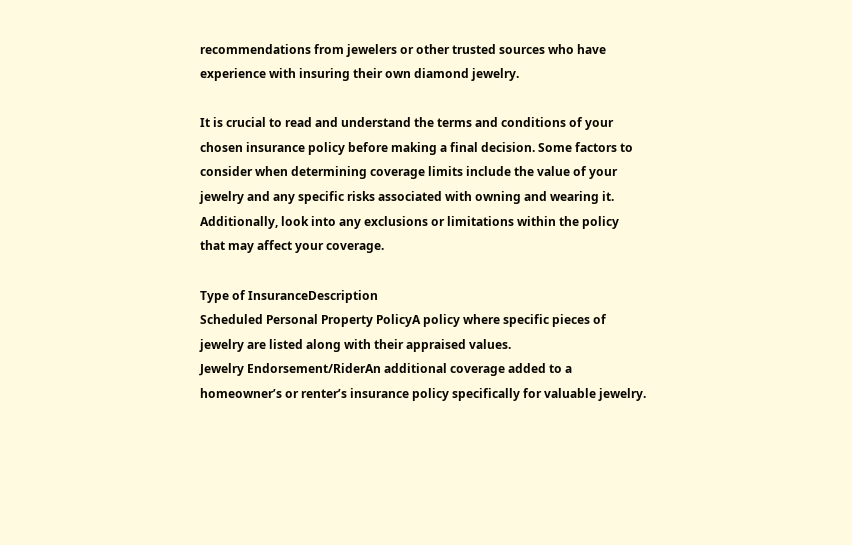recommendations from jewelers or other trusted sources who have experience with insuring their own diamond jewelry.

It is crucial to read and understand the terms and conditions of your chosen insurance policy before making a final decision. Some factors to consider when determining coverage limits include the value of your jewelry and any specific risks associated with owning and wearing it. Additionally, look into any exclusions or limitations within the policy that may affect your coverage.

Type of InsuranceDescription
Scheduled Personal Property PolicyA policy where specific pieces of jewelry are listed along with their appraised values.
Jewelry Endorsement/RiderAn additional coverage added to a homeowner’s or renter’s insurance policy specifically for valuable jewelry.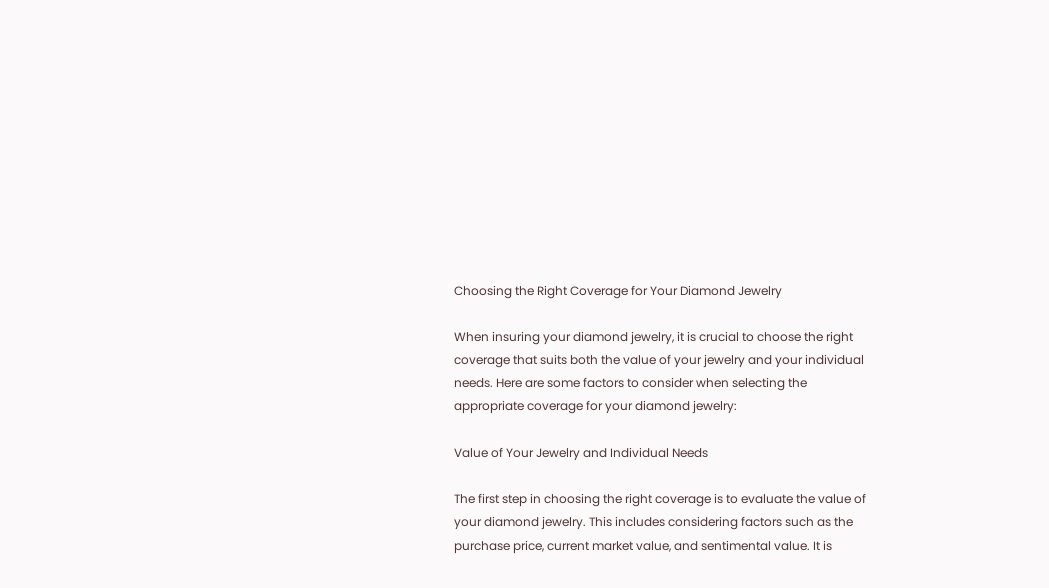Choosing the Right Coverage for Your Diamond Jewelry

When insuring your diamond jewelry, it is crucial to choose the right coverage that suits both the value of your jewelry and your individual needs. Here are some factors to consider when selecting the appropriate coverage for your diamond jewelry:

Value of Your Jewelry and Individual Needs

The first step in choosing the right coverage is to evaluate the value of your diamond jewelry. This includes considering factors such as the purchase price, current market value, and sentimental value. It is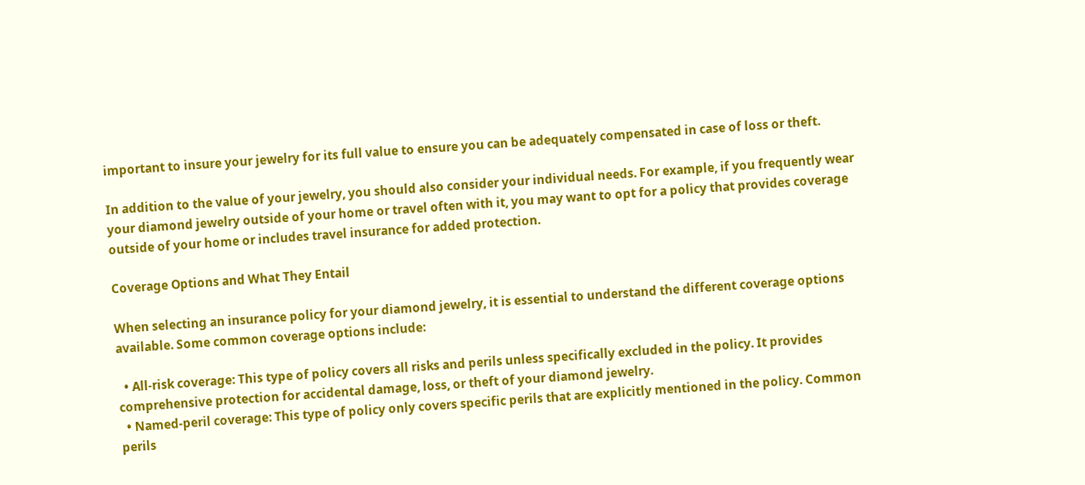important to insure your jewelry for its full value to ensure you can be adequately compensated in case of loss or theft.

In addition to the value of your jewelry, you should also consider your individual needs. For example, if you frequently wear your diamond jewelry outside of your home or travel often with it, you may want to opt for a policy that provides coverage outside of your home or includes travel insurance for added protection.

Coverage Options and What They Entail

When selecting an insurance policy for your diamond jewelry, it is essential to understand the different coverage options available. Some common coverage options include:

  • All-risk coverage: This type of policy covers all risks and perils unless specifically excluded in the policy. It provides comprehensive protection for accidental damage, loss, or theft of your diamond jewelry.
  • Named-peril coverage: This type of policy only covers specific perils that are explicitly mentioned in the policy. Common perils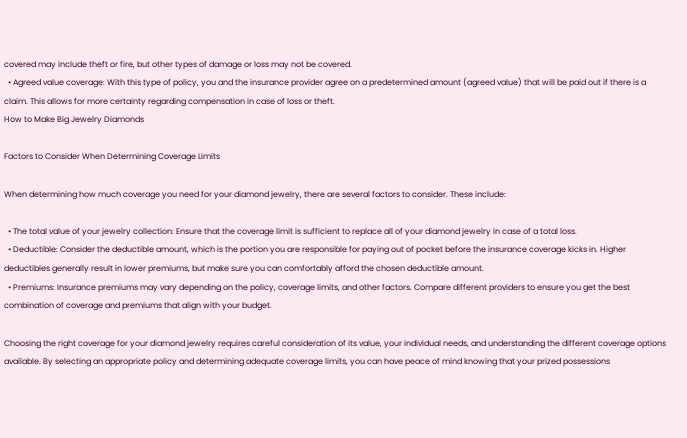covered may include theft or fire, but other types of damage or loss may not be covered.
  • Agreed value coverage: With this type of policy, you and the insurance provider agree on a predetermined amount (agreed value) that will be paid out if there is a claim. This allows for more certainty regarding compensation in case of loss or theft.
How to Make Big Jewelry Diamonds

Factors to Consider When Determining Coverage Limits

When determining how much coverage you need for your diamond jewelry, there are several factors to consider. These include:

  • The total value of your jewelry collection: Ensure that the coverage limit is sufficient to replace all of your diamond jewelry in case of a total loss.
  • Deductible: Consider the deductible amount, which is the portion you are responsible for paying out of pocket before the insurance coverage kicks in. Higher deductibles generally result in lower premiums, but make sure you can comfortably afford the chosen deductible amount.
  • Premiums: Insurance premiums may vary depending on the policy, coverage limits, and other factors. Compare different providers to ensure you get the best combination of coverage and premiums that align with your budget.

Choosing the right coverage for your diamond jewelry requires careful consideration of its value, your individual needs, and understanding the different coverage options available. By selecting an appropriate policy and determining adequate coverage limits, you can have peace of mind knowing that your prized possessions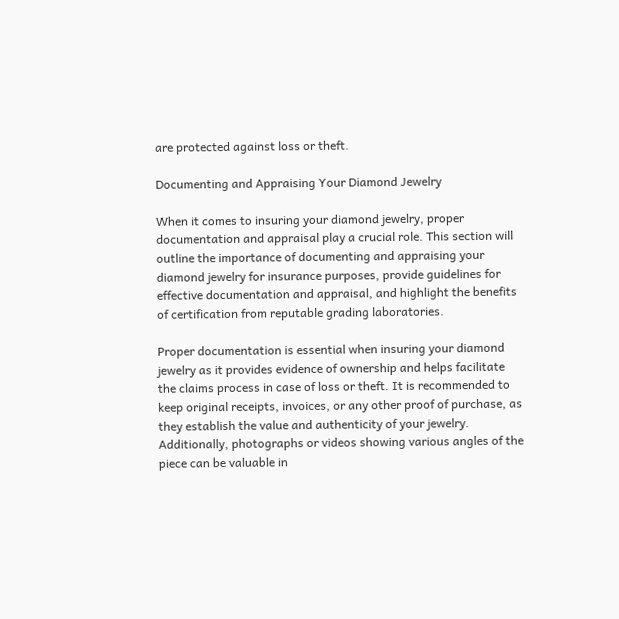are protected against loss or theft.

Documenting and Appraising Your Diamond Jewelry

When it comes to insuring your diamond jewelry, proper documentation and appraisal play a crucial role. This section will outline the importance of documenting and appraising your diamond jewelry for insurance purposes, provide guidelines for effective documentation and appraisal, and highlight the benefits of certification from reputable grading laboratories.

Proper documentation is essential when insuring your diamond jewelry as it provides evidence of ownership and helps facilitate the claims process in case of loss or theft. It is recommended to keep original receipts, invoices, or any other proof of purchase, as they establish the value and authenticity of your jewelry. Additionally, photographs or videos showing various angles of the piece can be valuable in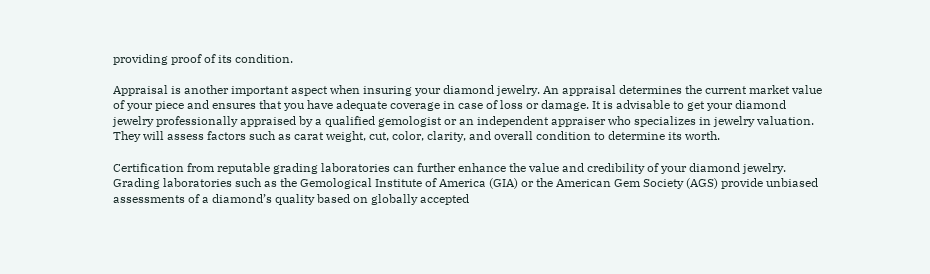providing proof of its condition.

Appraisal is another important aspect when insuring your diamond jewelry. An appraisal determines the current market value of your piece and ensures that you have adequate coverage in case of loss or damage. It is advisable to get your diamond jewelry professionally appraised by a qualified gemologist or an independent appraiser who specializes in jewelry valuation. They will assess factors such as carat weight, cut, color, clarity, and overall condition to determine its worth.

Certification from reputable grading laboratories can further enhance the value and credibility of your diamond jewelry. Grading laboratories such as the Gemological Institute of America (GIA) or the American Gem Society (AGS) provide unbiased assessments of a diamond’s quality based on globally accepted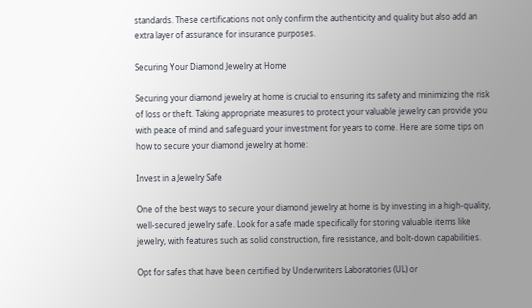standards. These certifications not only confirm the authenticity and quality but also add an extra layer of assurance for insurance purposes.

Securing Your Diamond Jewelry at Home

Securing your diamond jewelry at home is crucial to ensuring its safety and minimizing the risk of loss or theft. Taking appropriate measures to protect your valuable jewelry can provide you with peace of mind and safeguard your investment for years to come. Here are some tips on how to secure your diamond jewelry at home:

Invest in a Jewelry Safe

One of the best ways to secure your diamond jewelry at home is by investing in a high-quality, well-secured jewelry safe. Look for a safe made specifically for storing valuable items like jewelry, with features such as solid construction, fire resistance, and bolt-down capabilities.

Opt for safes that have been certified by Underwriters Laboratories (UL) or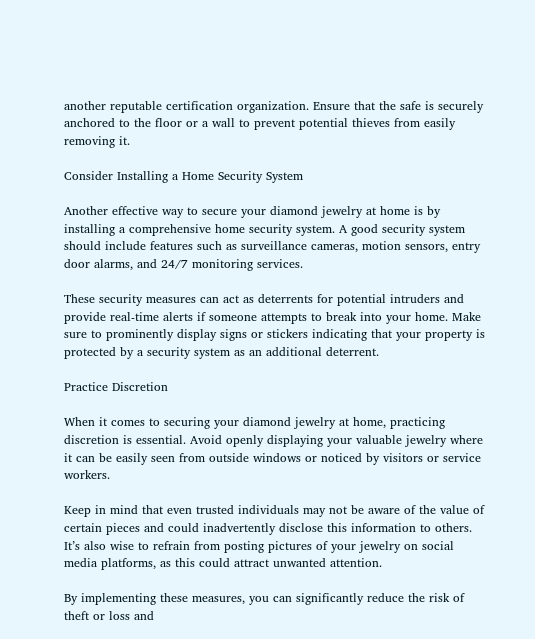another reputable certification organization. Ensure that the safe is securely anchored to the floor or a wall to prevent potential thieves from easily removing it.

Consider Installing a Home Security System

Another effective way to secure your diamond jewelry at home is by installing a comprehensive home security system. A good security system should include features such as surveillance cameras, motion sensors, entry door alarms, and 24/7 monitoring services.

These security measures can act as deterrents for potential intruders and provide real-time alerts if someone attempts to break into your home. Make sure to prominently display signs or stickers indicating that your property is protected by a security system as an additional deterrent.

Practice Discretion

When it comes to securing your diamond jewelry at home, practicing discretion is essential. Avoid openly displaying your valuable jewelry where it can be easily seen from outside windows or noticed by visitors or service workers.

Keep in mind that even trusted individuals may not be aware of the value of certain pieces and could inadvertently disclose this information to others. It’s also wise to refrain from posting pictures of your jewelry on social media platforms, as this could attract unwanted attention.

By implementing these measures, you can significantly reduce the risk of theft or loss and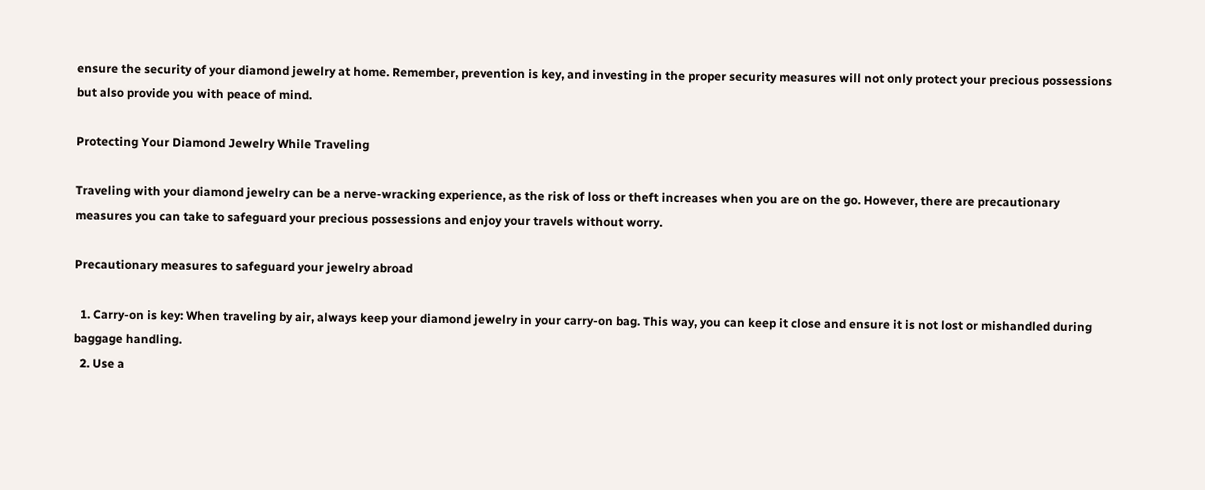ensure the security of your diamond jewelry at home. Remember, prevention is key, and investing in the proper security measures will not only protect your precious possessions but also provide you with peace of mind.

Protecting Your Diamond Jewelry While Traveling

Traveling with your diamond jewelry can be a nerve-wracking experience, as the risk of loss or theft increases when you are on the go. However, there are precautionary measures you can take to safeguard your precious possessions and enjoy your travels without worry.

Precautionary measures to safeguard your jewelry abroad

  1. Carry-on is key: When traveling by air, always keep your diamond jewelry in your carry-on bag. This way, you can keep it close and ensure it is not lost or mishandled during baggage handling.
  2. Use a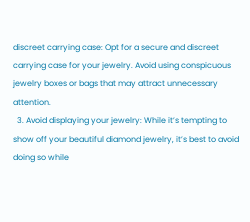discreet carrying case: Opt for a secure and discreet carrying case for your jewelry. Avoid using conspicuous jewelry boxes or bags that may attract unnecessary attention.
  3. Avoid displaying your jewelry: While it’s tempting to show off your beautiful diamond jewelry, it’s best to avoid doing so while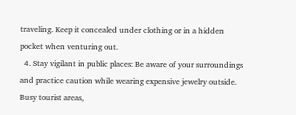traveling. Keep it concealed under clothing or in a hidden pocket when venturing out.
  4. Stay vigilant in public places: Be aware of your surroundings and practice caution while wearing expensive jewelry outside. Busy tourist areas,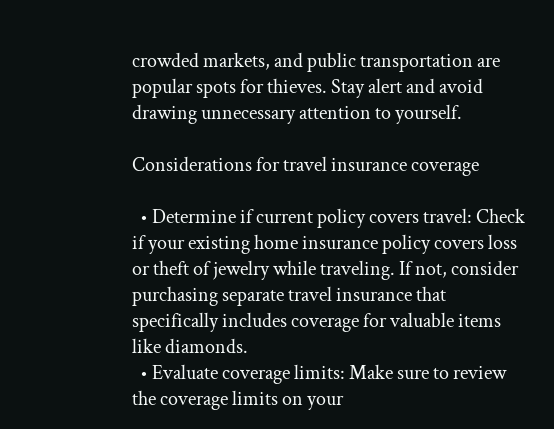crowded markets, and public transportation are popular spots for thieves. Stay alert and avoid drawing unnecessary attention to yourself.

Considerations for travel insurance coverage

  • Determine if current policy covers travel: Check if your existing home insurance policy covers loss or theft of jewelry while traveling. If not, consider purchasing separate travel insurance that specifically includes coverage for valuable items like diamonds.
  • Evaluate coverage limits: Make sure to review the coverage limits on your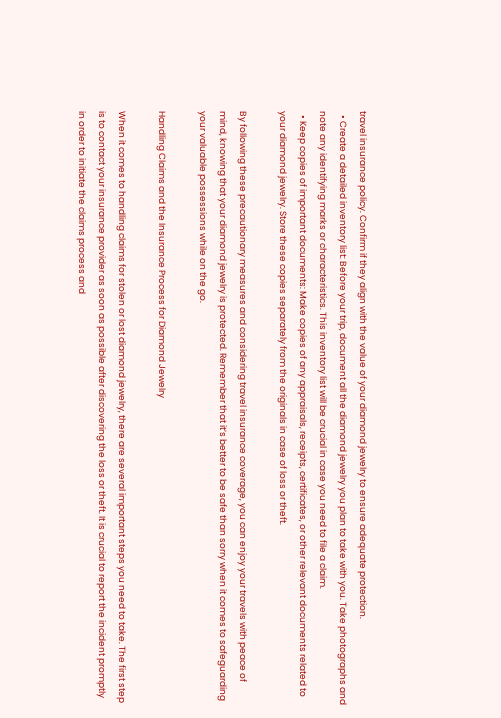travel insurance policy. Confirm if they align with the value of your diamond jewelry to ensure adequate protection.
  • Create a detailed inventory list: Before your trip, document all the diamond jewelry you plan to take with you. Take photographs and note any identifying marks or characteristics. This inventory list will be crucial in case you need to file a claim.
  • Keep copies of important documents: Make copies of any appraisals, receipts, certificates, or other relevant documents related to your diamond jewelry. Store these copies separately from the originals in case of loss or theft.

By following these precautionary measures and considering travel insurance coverage, you can enjoy your travels with peace of mind, knowing that your diamond jewelry is protected. Remember that it’s better to be safe than sorry when it comes to safeguarding your valuable possessions while on the go.

Handling Claims and the Insurance Process for Diamond Jewelry

When it comes to handling claims for stolen or lost diamond jewelry, there are several important steps you need to take. The first step is to contact your insurance provider as soon as possible after discovering the loss or theft. It is crucial to report the incident promptly in order to initiate the claims process and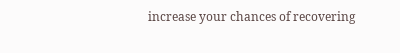increase your chances of recovering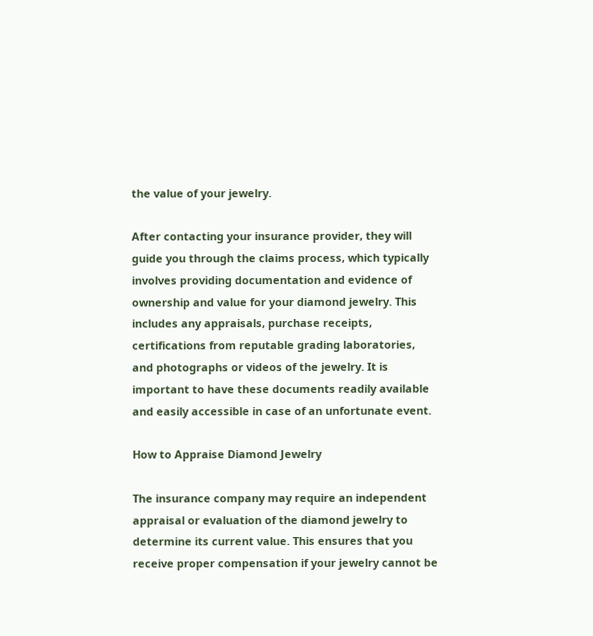the value of your jewelry.

After contacting your insurance provider, they will guide you through the claims process, which typically involves providing documentation and evidence of ownership and value for your diamond jewelry. This includes any appraisals, purchase receipts, certifications from reputable grading laboratories, and photographs or videos of the jewelry. It is important to have these documents readily available and easily accessible in case of an unfortunate event.

How to Appraise Diamond Jewelry

The insurance company may require an independent appraisal or evaluation of the diamond jewelry to determine its current value. This ensures that you receive proper compensation if your jewelry cannot be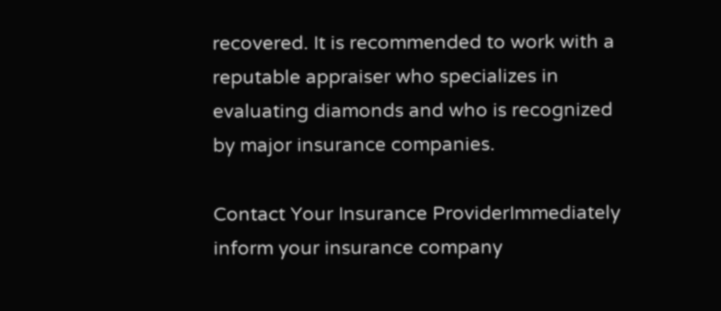recovered. It is recommended to work with a reputable appraiser who specializes in evaluating diamonds and who is recognized by major insurance companies.

Contact Your Insurance ProviderImmediately inform your insurance company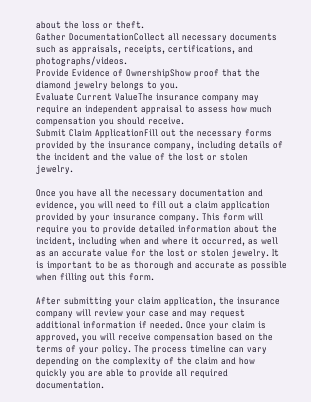about the loss or theft.
Gather DocumentationCollect all necessary documents such as appraisals, receipts, certifications, and photographs/videos.
Provide Evidence of OwnershipShow proof that the diamond jewelry belongs to you.
Evaluate Current ValueThe insurance company may require an independent appraisal to assess how much compensation you should receive.
Submit Claim ApplicationFill out the necessary forms provided by the insurance company, including details of the incident and the value of the lost or stolen jewelry.

Once you have all the necessary documentation and evidence, you will need to fill out a claim application provided by your insurance company. This form will require you to provide detailed information about the incident, including when and where it occurred, as well as an accurate value for the lost or stolen jewelry. It is important to be as thorough and accurate as possible when filling out this form.

After submitting your claim application, the insurance company will review your case and may request additional information if needed. Once your claim is approved, you will receive compensation based on the terms of your policy. The process timeline can vary depending on the complexity of the claim and how quickly you are able to provide all required documentation.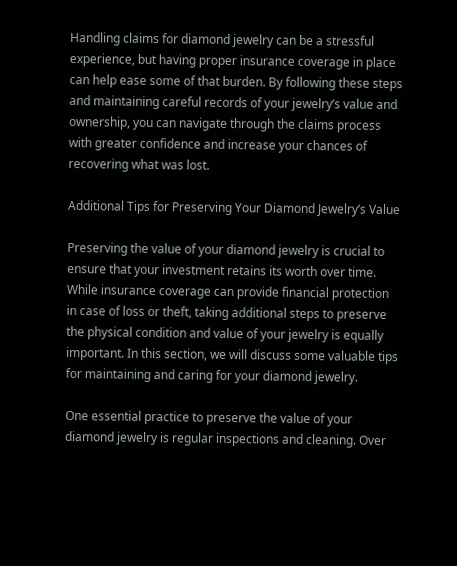Handling claims for diamond jewelry can be a stressful experience, but having proper insurance coverage in place can help ease some of that burden. By following these steps and maintaining careful records of your jewelry’s value and ownership, you can navigate through the claims process with greater confidence and increase your chances of recovering what was lost.

Additional Tips for Preserving Your Diamond Jewelry’s Value

Preserving the value of your diamond jewelry is crucial to ensure that your investment retains its worth over time. While insurance coverage can provide financial protection in case of loss or theft, taking additional steps to preserve the physical condition and value of your jewelry is equally important. In this section, we will discuss some valuable tips for maintaining and caring for your diamond jewelry.

One essential practice to preserve the value of your diamond jewelry is regular inspections and cleaning. Over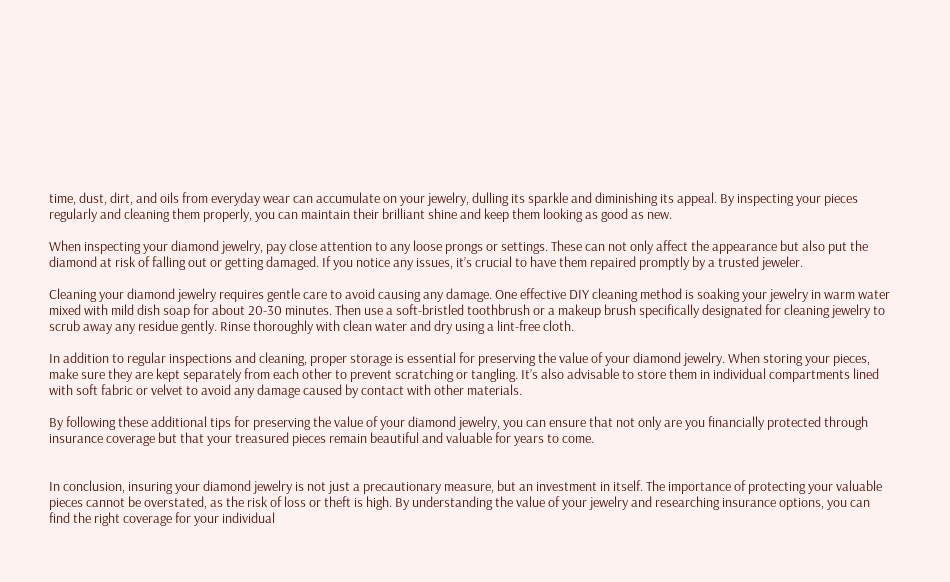time, dust, dirt, and oils from everyday wear can accumulate on your jewelry, dulling its sparkle and diminishing its appeal. By inspecting your pieces regularly and cleaning them properly, you can maintain their brilliant shine and keep them looking as good as new.

When inspecting your diamond jewelry, pay close attention to any loose prongs or settings. These can not only affect the appearance but also put the diamond at risk of falling out or getting damaged. If you notice any issues, it’s crucial to have them repaired promptly by a trusted jeweler.

Cleaning your diamond jewelry requires gentle care to avoid causing any damage. One effective DIY cleaning method is soaking your jewelry in warm water mixed with mild dish soap for about 20-30 minutes. Then use a soft-bristled toothbrush or a makeup brush specifically designated for cleaning jewelry to scrub away any residue gently. Rinse thoroughly with clean water and dry using a lint-free cloth.

In addition to regular inspections and cleaning, proper storage is essential for preserving the value of your diamond jewelry. When storing your pieces, make sure they are kept separately from each other to prevent scratching or tangling. It’s also advisable to store them in individual compartments lined with soft fabric or velvet to avoid any damage caused by contact with other materials.

By following these additional tips for preserving the value of your diamond jewelry, you can ensure that not only are you financially protected through insurance coverage but that your treasured pieces remain beautiful and valuable for years to come.


In conclusion, insuring your diamond jewelry is not just a precautionary measure, but an investment in itself. The importance of protecting your valuable pieces cannot be overstated, as the risk of loss or theft is high. By understanding the value of your jewelry and researching insurance options, you can find the right coverage for your individual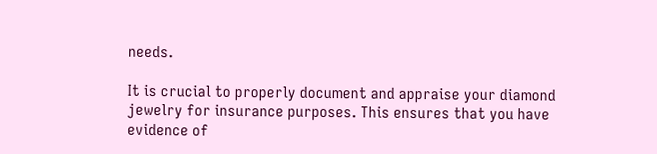needs.

It is crucial to properly document and appraise your diamond jewelry for insurance purposes. This ensures that you have evidence of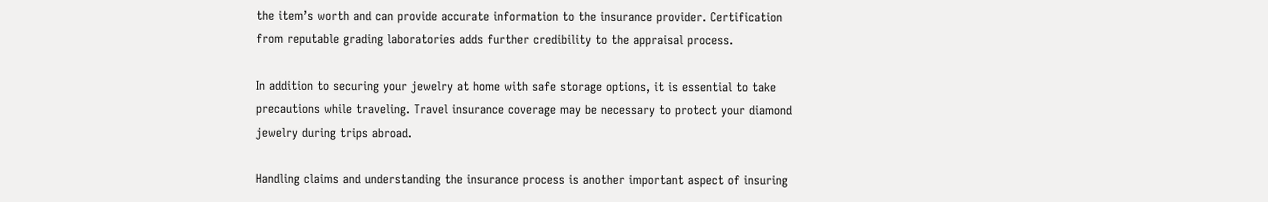the item’s worth and can provide accurate information to the insurance provider. Certification from reputable grading laboratories adds further credibility to the appraisal process.

In addition to securing your jewelry at home with safe storage options, it is essential to take precautions while traveling. Travel insurance coverage may be necessary to protect your diamond jewelry during trips abroad.

Handling claims and understanding the insurance process is another important aspect of insuring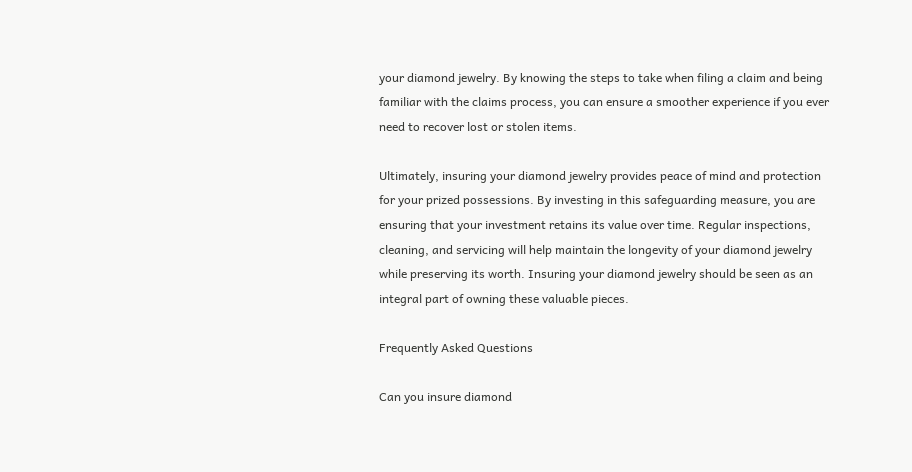your diamond jewelry. By knowing the steps to take when filing a claim and being familiar with the claims process, you can ensure a smoother experience if you ever need to recover lost or stolen items.

Ultimately, insuring your diamond jewelry provides peace of mind and protection for your prized possessions. By investing in this safeguarding measure, you are ensuring that your investment retains its value over time. Regular inspections, cleaning, and servicing will help maintain the longevity of your diamond jewelry while preserving its worth. Insuring your diamond jewelry should be seen as an integral part of owning these valuable pieces.

Frequently Asked Questions

Can you insure diamond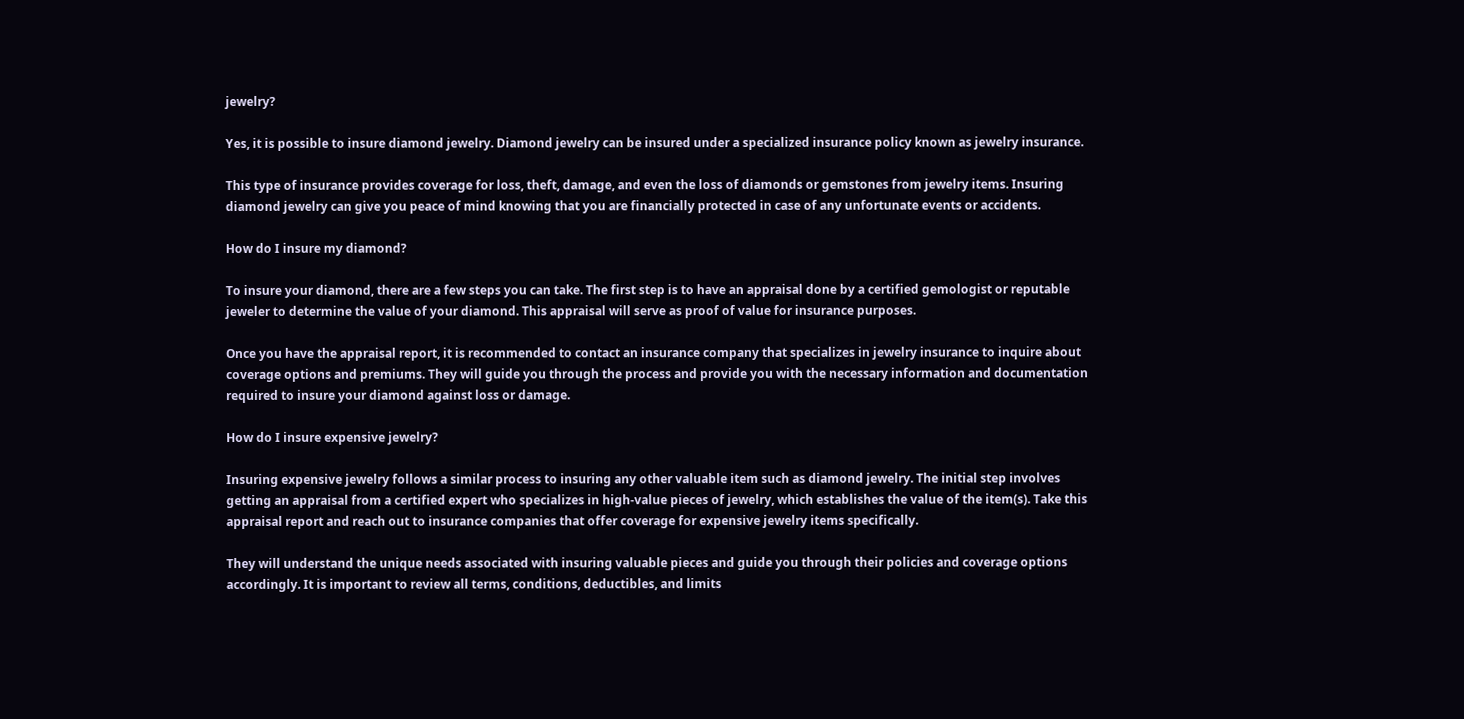jewelry?

Yes, it is possible to insure diamond jewelry. Diamond jewelry can be insured under a specialized insurance policy known as jewelry insurance.

This type of insurance provides coverage for loss, theft, damage, and even the loss of diamonds or gemstones from jewelry items. Insuring diamond jewelry can give you peace of mind knowing that you are financially protected in case of any unfortunate events or accidents.

How do I insure my diamond?

To insure your diamond, there are a few steps you can take. The first step is to have an appraisal done by a certified gemologist or reputable jeweler to determine the value of your diamond. This appraisal will serve as proof of value for insurance purposes.

Once you have the appraisal report, it is recommended to contact an insurance company that specializes in jewelry insurance to inquire about coverage options and premiums. They will guide you through the process and provide you with the necessary information and documentation required to insure your diamond against loss or damage.

How do I insure expensive jewelry?

Insuring expensive jewelry follows a similar process to insuring any other valuable item such as diamond jewelry. The initial step involves getting an appraisal from a certified expert who specializes in high-value pieces of jewelry, which establishes the value of the item(s). Take this appraisal report and reach out to insurance companies that offer coverage for expensive jewelry items specifically.

They will understand the unique needs associated with insuring valuable pieces and guide you through their policies and coverage options accordingly. It is important to review all terms, conditions, deductibles, and limits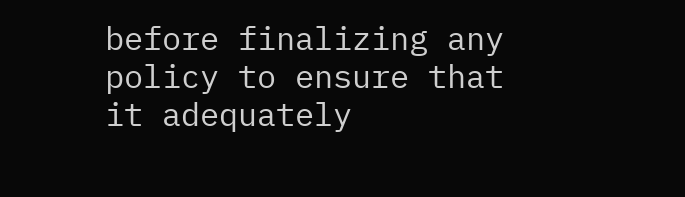before finalizing any policy to ensure that it adequately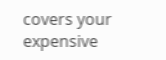covers your expensive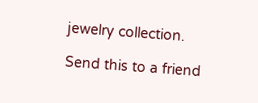jewelry collection.

Send this to a friend